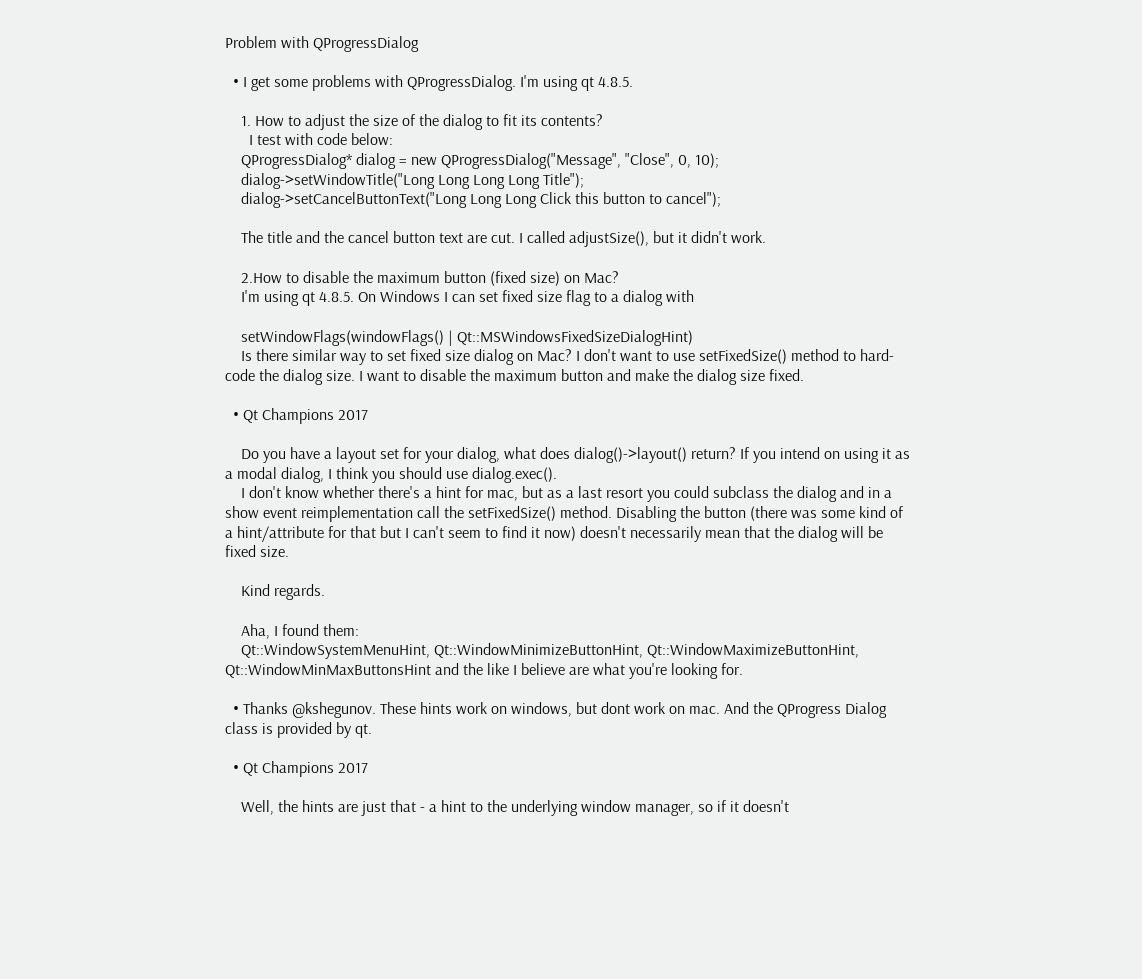Problem with QProgressDialog

  • I get some problems with QProgressDialog. I'm using qt 4.8.5.

    1. How to adjust the size of the dialog to fit its contents?
      I test with code below:
    QProgressDialog* dialog = new QProgressDialog("Message", "Close", 0, 10);
    dialog->setWindowTitle("Long Long Long Long Title");
    dialog->setCancelButtonText("Long Long Long Click this button to cancel");

    The title and the cancel button text are cut. I called adjustSize(), but it didn't work.

    2.How to disable the maximum button (fixed size) on Mac?
    I'm using qt 4.8.5. On Windows I can set fixed size flag to a dialog with

    setWindowFlags(windowFlags() | Qt::MSWindowsFixedSizeDialogHint)
    Is there similar way to set fixed size dialog on Mac? I don't want to use setFixedSize() method to hard-code the dialog size. I want to disable the maximum button and make the dialog size fixed.

  • Qt Champions 2017

    Do you have a layout set for your dialog, what does dialog()->layout() return? If you intend on using it as a modal dialog, I think you should use dialog.exec().
    I don't know whether there's a hint for mac, but as a last resort you could subclass the dialog and in a show event reimplementation call the setFixedSize() method. Disabling the button (there was some kind of a hint/attribute for that but I can't seem to find it now) doesn't necessarily mean that the dialog will be fixed size.

    Kind regards.

    Aha, I found them:
    Qt::WindowSystemMenuHint, Qt::WindowMinimizeButtonHint, Qt::WindowMaximizeButtonHint, Qt::WindowMinMaxButtonsHint and the like I believe are what you're looking for.

  • Thanks @kshegunov. These hints work on windows, but dont work on mac. And the QProgress Dialog class is provided by qt.

  • Qt Champions 2017

    Well, the hints are just that - a hint to the underlying window manager, so if it doesn't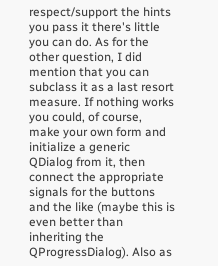respect/support the hints you pass it there's little you can do. As for the other question, I did mention that you can subclass it as a last resort measure. If nothing works you could, of course, make your own form and initialize a generic QDialog from it, then connect the appropriate signals for the buttons and the like (maybe this is even better than inheriting the QProgressDialog). Also as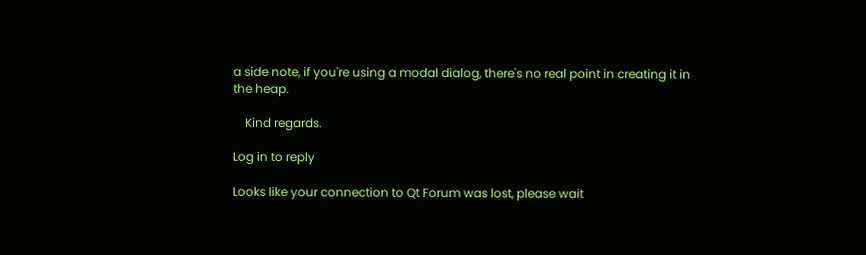a side note, if you're using a modal dialog, there's no real point in creating it in the heap.

    Kind regards.

Log in to reply

Looks like your connection to Qt Forum was lost, please wait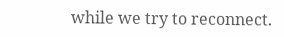while we try to reconnect.